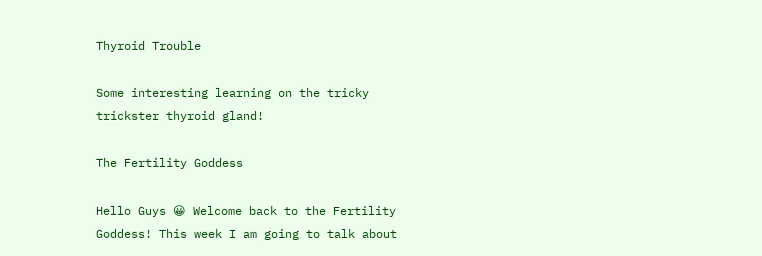Thyroid Trouble

Some interesting learning on the tricky trickster thyroid gland!

The Fertility Goddess

Hello Guys 😀 Welcome back to the Fertility Goddess! This week I am going to talk about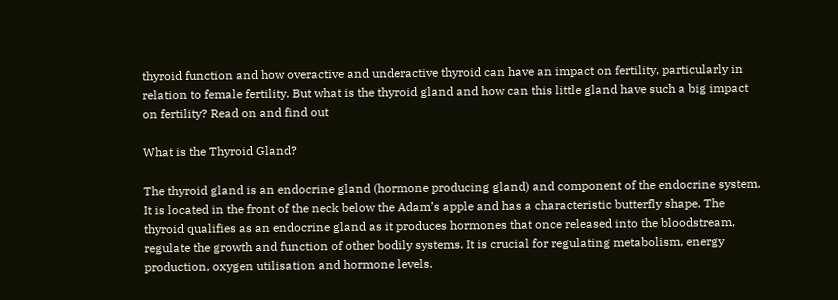thyroid function and how overactive and underactive thyroid can have an impact on fertility, particularly in relation to female fertility. But what is the thyroid gland and how can this little gland have such a big impact on fertility? Read on and find out

What is the Thyroid Gland?

The thyroid gland is an endocrine gland (hormone producing gland) and component of the endocrine system. It is located in the front of the neck below the Adam’s apple and has a characteristic butterfly shape. The thyroid qualifies as an endocrine gland as it produces hormones that once released into the bloodstream, regulate the growth and function of other bodily systems. It is crucial for regulating metabolism, energy production, oxygen utilisation and hormone levels.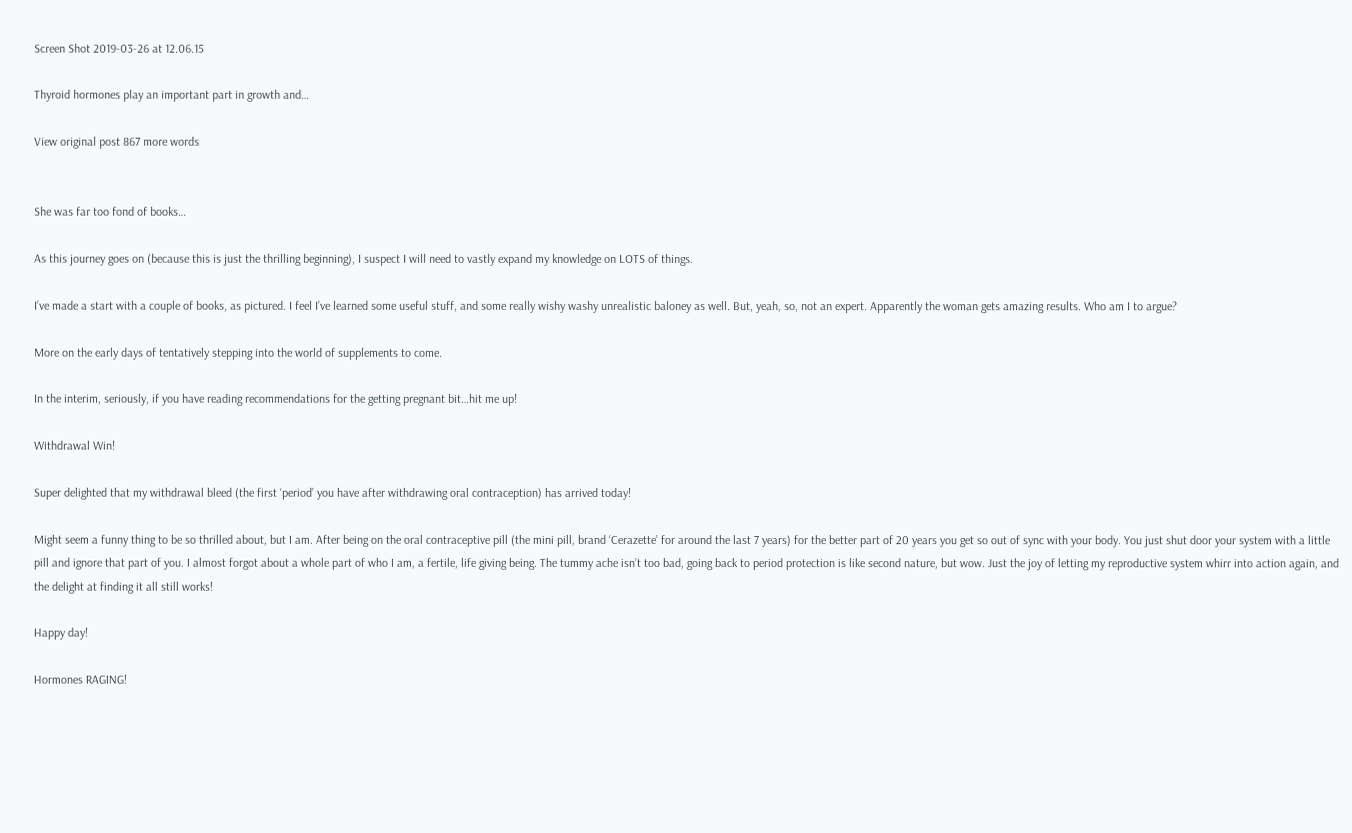Screen Shot 2019-03-26 at 12.06.15

Thyroid hormones play an important part in growth and…

View original post 867 more words


She was far too fond of books…

As this journey goes on (because this is just the thrilling beginning), I suspect I will need to vastly expand my knowledge on LOTS of things.

I’ve made a start with a couple of books, as pictured. I feel I’ve learned some useful stuff, and some really wishy washy unrealistic baloney as well. But, yeah, so, not an expert. Apparently the woman gets amazing results. Who am I to argue?

More on the early days of tentatively stepping into the world of supplements to come.

In the interim, seriously, if you have reading recommendations for the getting pregnant bit…hit me up!

Withdrawal Win!

Super delighted that my withdrawal bleed (the first ‘period’ you have after withdrawing oral contraception) has arrived today!

Might seem a funny thing to be so thrilled about, but I am. After being on the oral contraceptive pill (the mini pill, brand ‘Cerazette’ for around the last 7 years) for the better part of 20 years you get so out of sync with your body. You just shut door your system with a little pill and ignore that part of you. I almost forgot about a whole part of who I am, a fertile, life giving being. The tummy ache isn’t too bad, going back to period protection is like second nature, but wow. Just the joy of letting my reproductive system whirr into action again, and the delight at finding it all still works!

Happy day!

Hormones RAGING!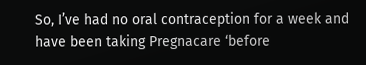So, I’ve had no oral contraception for a week and have been taking Pregnacare ‘before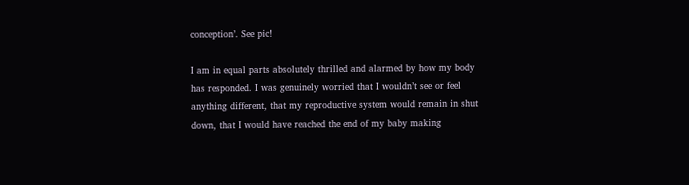conception’. See pic!

I am in equal parts absolutely thrilled and alarmed by how my body has responded. I was genuinely worried that I wouldn’t see or feel anything different, that my reproductive system would remain in shut down, that I would have reached the end of my baby making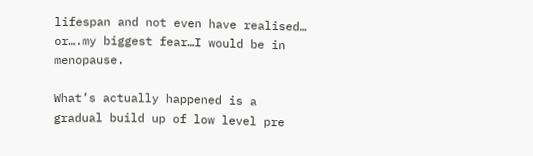lifespan and not even have realised… or….my biggest fear…I would be in menopause.

What’s actually happened is a gradual build up of low level pre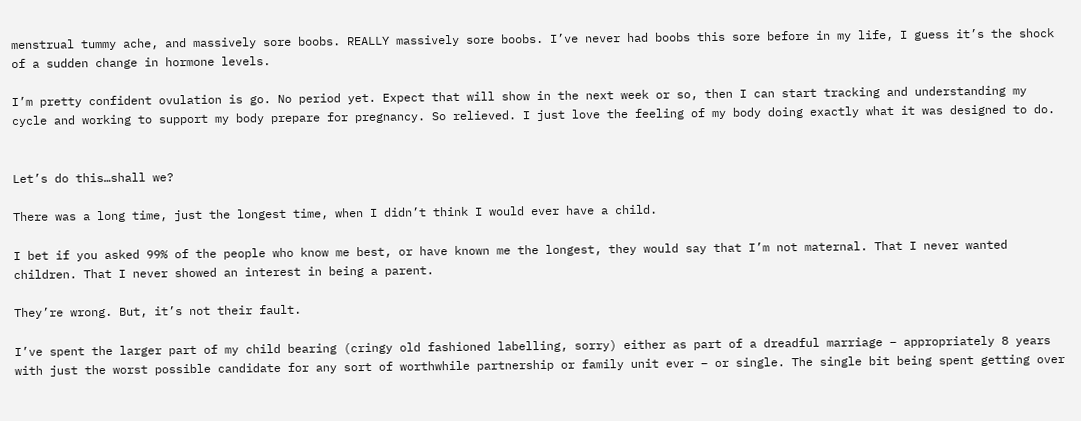menstrual tummy ache, and massively sore boobs. REALLY massively sore boobs. I’ve never had boobs this sore before in my life, I guess it’s the shock of a sudden change in hormone levels.

I’m pretty confident ovulation is go. No period yet. Expect that will show in the next week or so, then I can start tracking and understanding my cycle and working to support my body prepare for pregnancy. So relieved. I just love the feeling of my body doing exactly what it was designed to do.


Let’s do this…shall we?

There was a long time, just the longest time, when I didn’t think I would ever have a child.

I bet if you asked 99% of the people who know me best, or have known me the longest, they would say that I’m not maternal. That I never wanted children. That I never showed an interest in being a parent.

They’re wrong. But, it’s not their fault.

I’ve spent the larger part of my child bearing (cringy old fashioned labelling, sorry) either as part of a dreadful marriage – appropriately 8 years with just the worst possible candidate for any sort of worthwhile partnership or family unit ever – or single. The single bit being spent getting over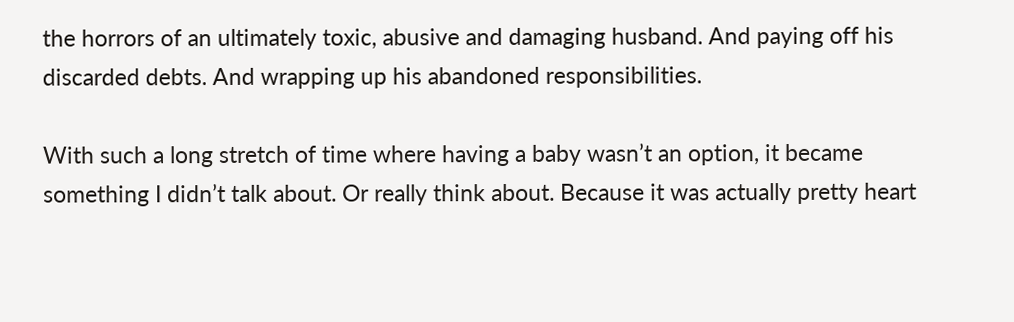the horrors of an ultimately toxic, abusive and damaging husband. And paying off his discarded debts. And wrapping up his abandoned responsibilities.

With such a long stretch of time where having a baby wasn’t an option, it became something I didn’t talk about. Or really think about. Because it was actually pretty heart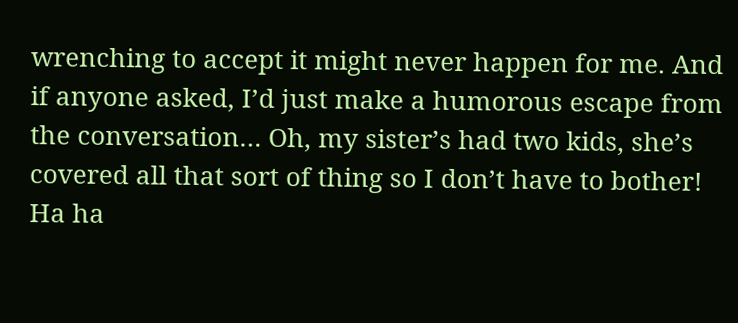wrenching to accept it might never happen for me. And if anyone asked, I’d just make a humorous escape from the conversation… Oh, my sister’s had two kids, she’s covered all that sort of thing so I don’t have to bother! Ha ha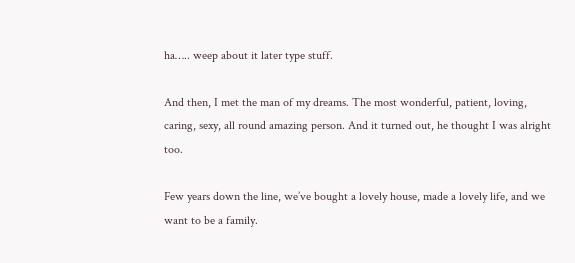ha….. weep about it later type stuff.

And then, I met the man of my dreams. The most wonderful, patient, loving, caring, sexy, all round amazing person. And it turned out, he thought I was alright too.

Few years down the line, we’ve bought a lovely house, made a lovely life, and we want to be a family.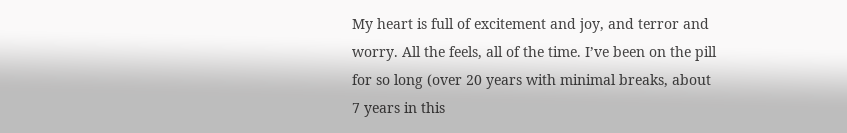My heart is full of excitement and joy, and terror and worry. All the feels, all of the time. I’ve been on the pill for so long (over 20 years with minimal breaks, about 7 years in this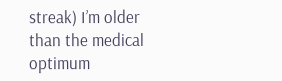streak) I’m older than the medical optimum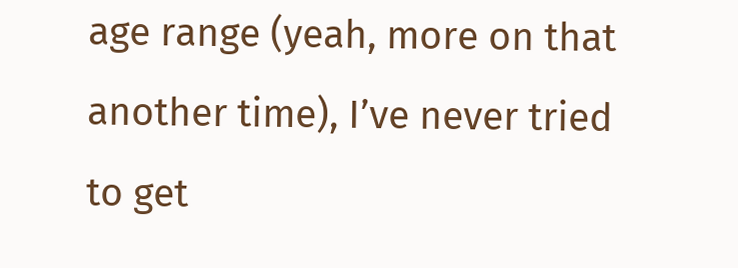age range (yeah, more on that another time), I’ve never tried to get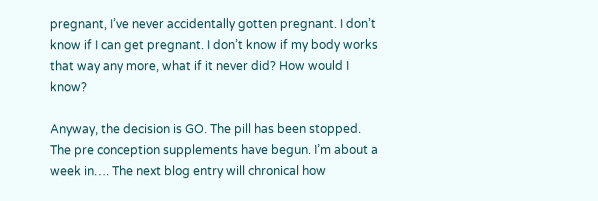pregnant, I’ve never accidentally gotten pregnant. I don’t know if I can get pregnant. I don’t know if my body works that way any more, what if it never did? How would I know?

Anyway, the decision is GO. The pill has been stopped. The pre conception supplements have begun. I’m about a week in…. The next blog entry will chronical how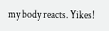my body reacts. Yikes!